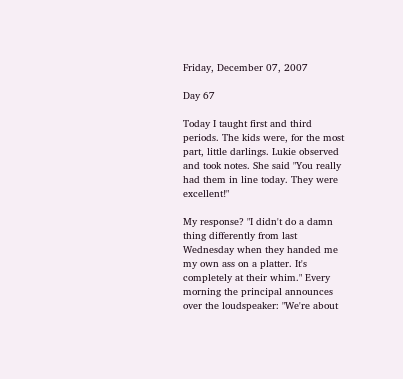Friday, December 07, 2007

Day 67

Today I taught first and third periods. The kids were, for the most part, little darlings. Lukie observed and took notes. She said "You really had them in line today. They were excellent!"

My response? "I didn't do a damn thing differently from last Wednesday when they handed me my own ass on a platter. It's completely at their whim." Every morning the principal announces over the loudspeaker: "We're about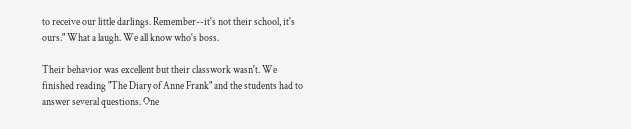to receive our little darlings. Remember--it's not their school, it's ours." What a laugh. We all know who's boss.

Their behavior was excellent but their classwork wasn't. We finished reading "The Diary of Anne Frank" and the students had to answer several questions. One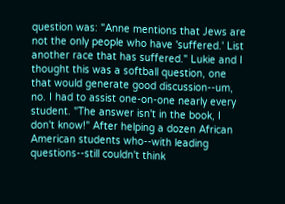question was: "Anne mentions that Jews are not the only people who have 'suffered.' List another race that has suffered." Lukie and I thought this was a softball question, one that would generate good discussion--um, no. I had to assist one-on-one nearly every student. "The answer isn't in the book, I don't know!" After helping a dozen African American students who--with leading questions--still couldn't think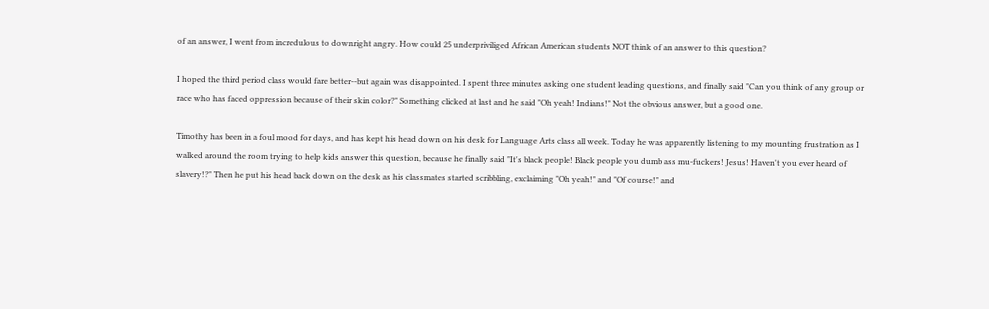of an answer, I went from incredulous to downright angry. How could 25 underpriviliged African American students NOT think of an answer to this question?

I hoped the third period class would fare better--but again was disappointed. I spent three minutes asking one student leading questions, and finally said "Can you think of any group or race who has faced oppression because of their skin color?" Something clicked at last and he said "Oh yeah! Indians!" Not the obvious answer, but a good one.

Timothy has been in a foul mood for days, and has kept his head down on his desk for Language Arts class all week. Today he was apparently listening to my mounting frustration as I walked around the room trying to help kids answer this question, because he finally said "It's black people! Black people you dumb ass mu-fuckers! Jesus! Haven't you ever heard of slavery!?" Then he put his head back down on the desk as his classmates started scribbling, exclaiming "Oh yeah!" and "Of course!" and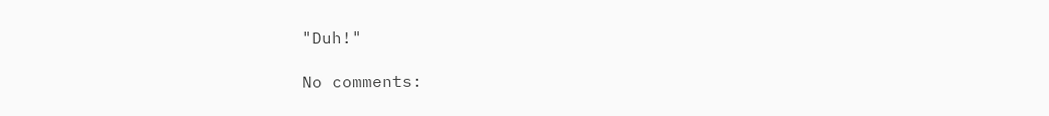"Duh!"

No comments: